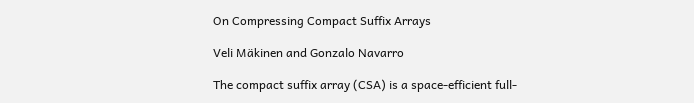On Compressing Compact Suffix Arrays

Veli Mäkinen and Gonzalo Navarro

The compact suffix array (CSA) is a space-efficient full-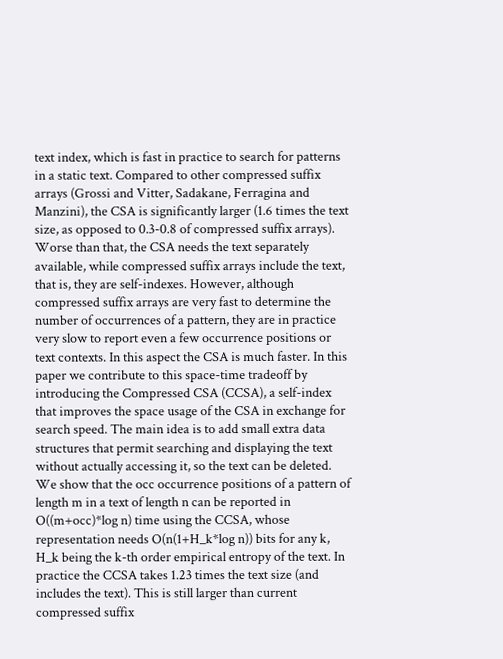text index, which is fast in practice to search for patterns in a static text. Compared to other compressed suffix arrays (Grossi and Vitter, Sadakane, Ferragina and Manzini), the CSA is significantly larger (1.6 times the text size, as opposed to 0.3-0.8 of compressed suffix arrays). Worse than that, the CSA needs the text separately available, while compressed suffix arrays include the text, that is, they are self-indexes. However, although compressed suffix arrays are very fast to determine the number of occurrences of a pattern, they are in practice very slow to report even a few occurrence positions or text contexts. In this aspect the CSA is much faster. In this paper we contribute to this space-time tradeoff by introducing the Compressed CSA (CCSA), a self-index that improves the space usage of the CSA in exchange for search speed. The main idea is to add small extra data structures that permit searching and displaying the text without actually accessing it, so the text can be deleted. We show that the occ occurrence positions of a pattern of length m in a text of length n can be reported in O((m+occ)*log n) time using the CCSA, whose representation needs O(n(1+H_k*log n)) bits for any k, H_k being the k-th order empirical entropy of the text. In practice the CCSA takes 1.23 times the text size (and includes the text). This is still larger than current compressed suffix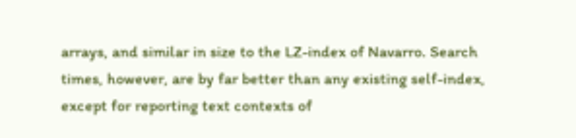arrays, and similar in size to the LZ-index of Navarro. Search times, however, are by far better than any existing self-index, except for reporting text contexts of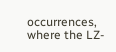occurrences, where the LZ-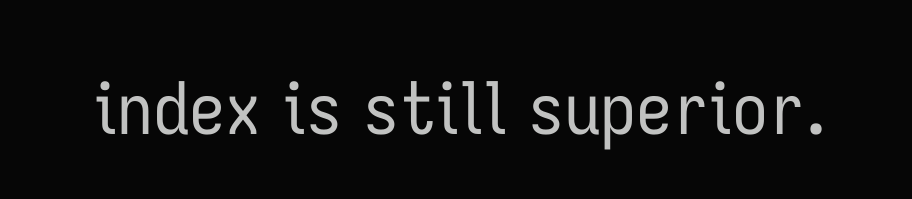index is still superior.